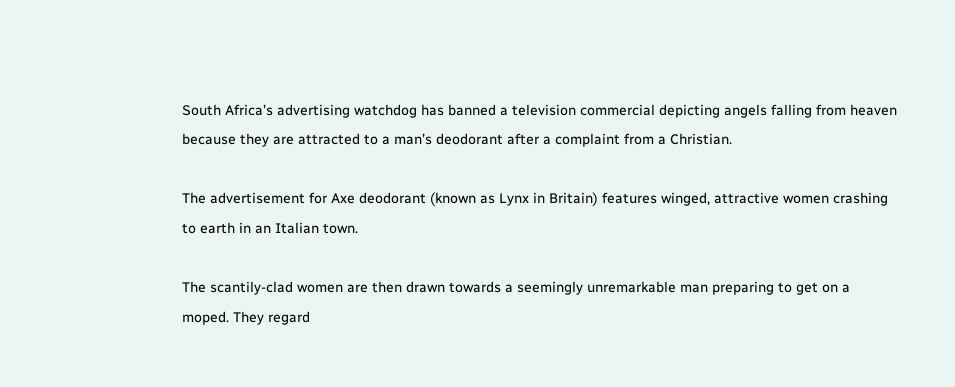South Africa’s advertising watchdog has banned a television commercial depicting angels falling from heaven because they are attracted to a man’s deodorant after a complaint from a Christian.

The advertisement for Axe deodorant (known as Lynx in Britain) features winged, attractive women crashing to earth in an Italian town.

The scantily-clad women are then drawn towards a seemingly unremarkable man preparing to get on a moped. They regard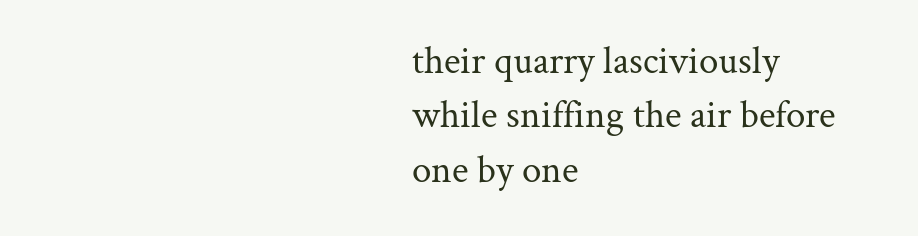their quarry lasciviously while sniffing the air before one by one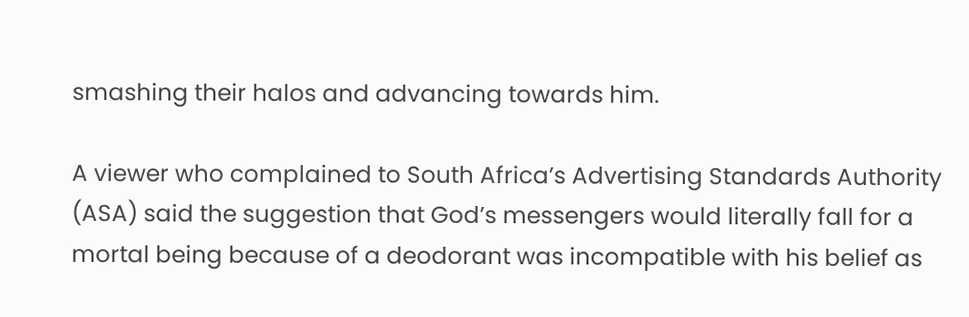smashing their halos and advancing towards him.

A viewer who complained to South Africa’s Advertising Standards Authority (ASA) said the suggestion that God’s messengers would literally fall for a mortal being because of a deodorant was incompatible with his belief as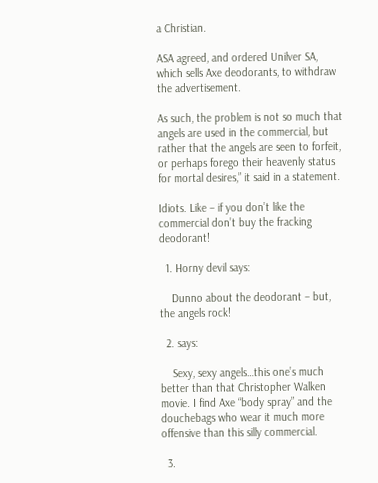a Christian.

ASA agreed, and ordered Unilver SA, which sells Axe deodorants, to withdraw the advertisement.

As such, the problem is not so much that angels are used in the commercial, but rather that the angels are seen to forfeit, or perhaps forego their heavenly status for mortal desires,” it said in a statement.

Idiots. Like – if you don’t like the commercial don’t buy the fracking deodorant!

  1. Horny devil says:

    Dunno about the deodorant – but, the angels rock!

  2. says:

    Sexy, sexy angels…this one’s much better than that Christopher Walken movie. I find Axe “body spray” and the douchebags who wear it much more offensive than this silly commercial.

  3.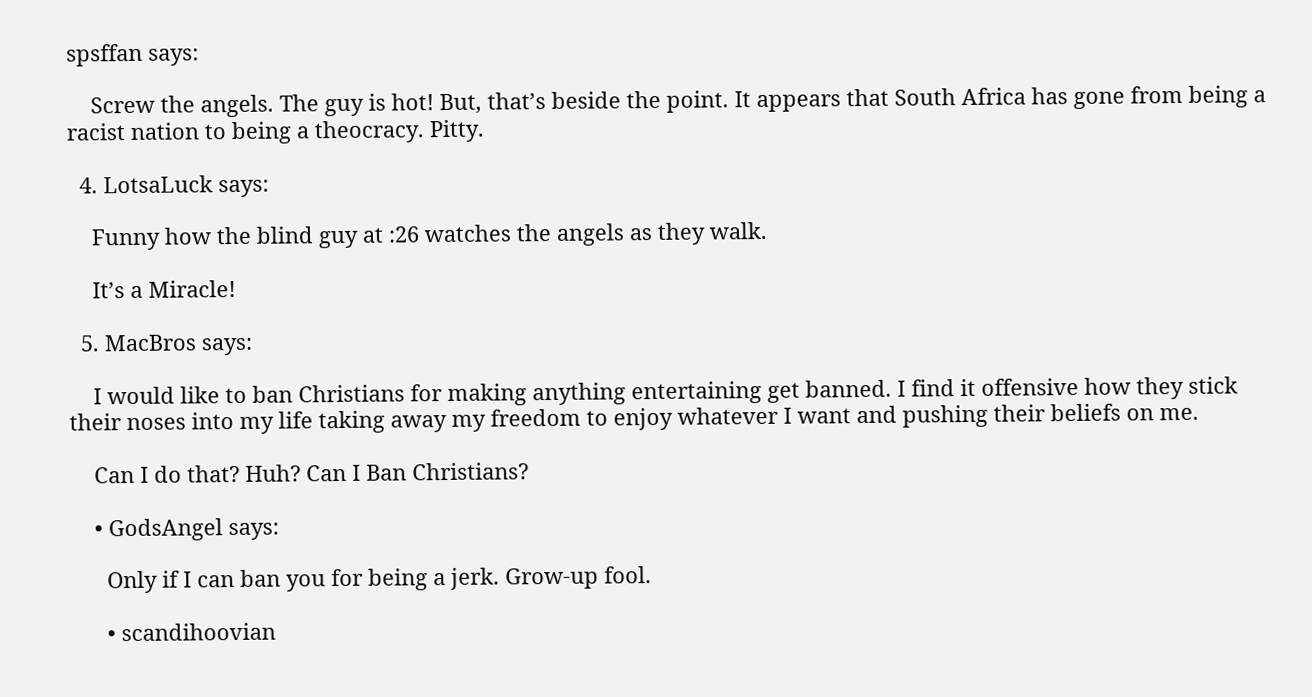spsffan says:

    Screw the angels. The guy is hot! But, that’s beside the point. It appears that South Africa has gone from being a racist nation to being a theocracy. Pitty.

  4. LotsaLuck says:

    Funny how the blind guy at :26 watches the angels as they walk.

    It’s a Miracle!

  5. MacBros says:

    I would like to ban Christians for making anything entertaining get banned. I find it offensive how they stick their noses into my life taking away my freedom to enjoy whatever I want and pushing their beliefs on me.

    Can I do that? Huh? Can I Ban Christians?

    • GodsAngel says:

      Only if I can ban you for being a jerk. Grow-up fool.

      • scandihoovian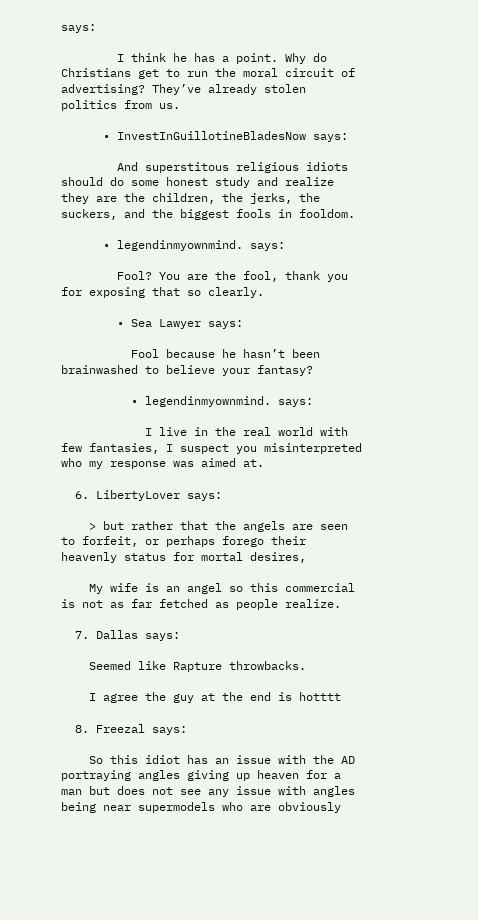says:

        I think he has a point. Why do Christians get to run the moral circuit of advertising? They’ve already stolen politics from us.

      • InvestInGuillotineBladesNow says:

        And superstitous religious idiots should do some honest study and realize they are the children, the jerks, the suckers, and the biggest fools in fooldom.

      • legendinmyownmind. says:

        Fool? You are the fool, thank you for exposing that so clearly.

        • Sea Lawyer says:

          Fool because he hasn’t been brainwashed to believe your fantasy?

          • legendinmyownmind. says:

            I live in the real world with few fantasies, I suspect you misinterpreted who my response was aimed at.

  6. LibertyLover says:

    > but rather that the angels are seen to forfeit, or perhaps forego their heavenly status for mortal desires,

    My wife is an angel so this commercial is not as far fetched as people realize.

  7. Dallas says:

    Seemed like Rapture throwbacks.

    I agree the guy at the end is hotttt

  8. Freezal says:

    So this idiot has an issue with the AD portraying angles giving up heaven for a man but does not see any issue with angles being near supermodels who are obviously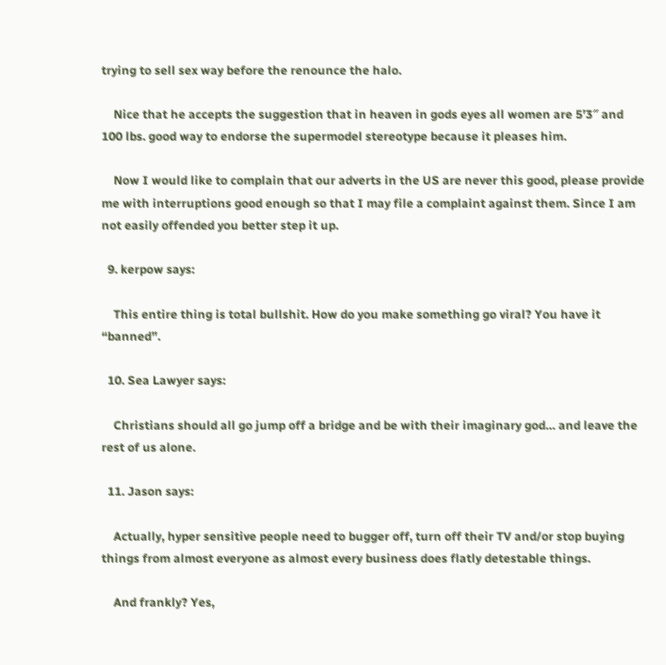trying to sell sex way before the renounce the halo.

    Nice that he accepts the suggestion that in heaven in gods eyes all women are 5’3″ and 100 lbs. good way to endorse the supermodel stereotype because it pleases him.

    Now I would like to complain that our adverts in the US are never this good, please provide me with interruptions good enough so that I may file a complaint against them. Since I am not easily offended you better step it up.

  9. kerpow says:

    This entire thing is total bullshit. How do you make something go viral? You have it “banned”.

  10. Sea Lawyer says:

    Christians should all go jump off a bridge and be with their imaginary god… and leave the rest of us alone.

  11. Jason says:

    Actually, hyper sensitive people need to bugger off, turn off their TV and/or stop buying things from almost everyone as almost every business does flatly detestable things.

    And frankly? Yes,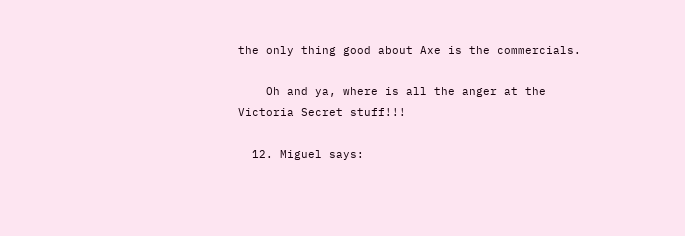the only thing good about Axe is the commercials.

    Oh and ya, where is all the anger at the Victoria Secret stuff!!!

  12. Miguel says: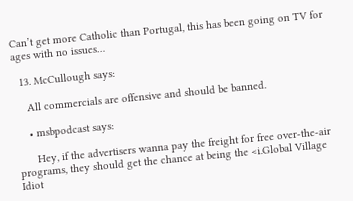Can’t get more Catholic than Portugal, this has been going on TV for ages with no issues…

  13. McCullough says:

    All commercials are offensive and should be banned.

    • msbpodcast says:

      Hey, if the advertisers wanna pay the freight for free over-the-air programs, they should get the chance at being the <i.Global Village Idiot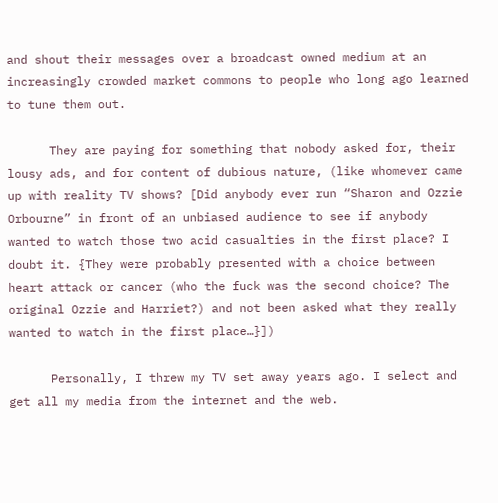and shout their messages over a broadcast owned medium at an increasingly crowded market commons to people who long ago learned to tune them out.

      They are paying for something that nobody asked for, their lousy ads, and for content of dubious nature, (like whomever came up with reality TV shows? [Did anybody ever run “Sharon and Ozzie Orbourne” in front of an unbiased audience to see if anybody wanted to watch those two acid casualties in the first place? I doubt it. {They were probably presented with a choice between heart attack or cancer (who the fuck was the second choice? The original Ozzie and Harriet?) and not been asked what they really wanted to watch in the first place…}])

      Personally, I threw my TV set away years ago. I select and get all my media from the internet and the web.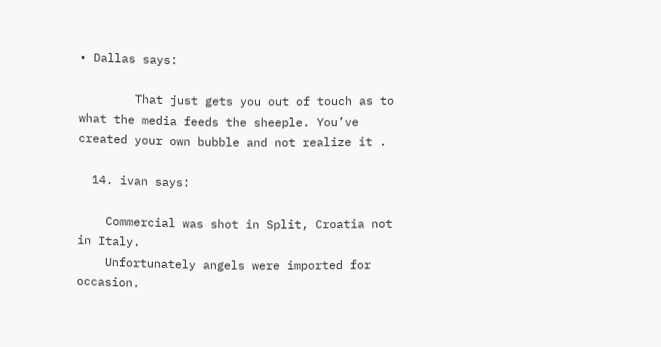• Dallas says:

        That just gets you out of touch as to what the media feeds the sheeple. You’ve created your own bubble and not realize it .

  14. ivan says:

    Commercial was shot in Split, Croatia not in Italy.
    Unfortunately angels were imported for occasion.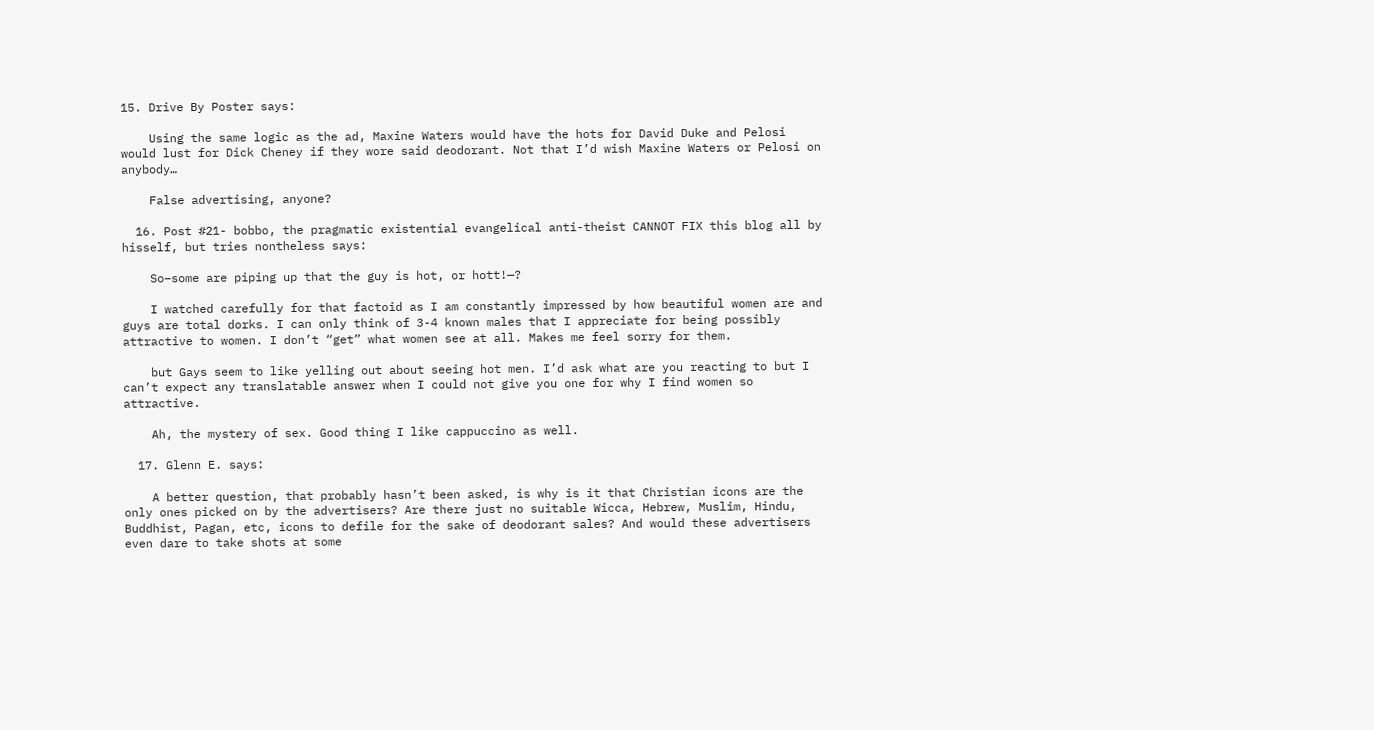15. Drive By Poster says:

    Using the same logic as the ad, Maxine Waters would have the hots for David Duke and Pelosi would lust for Dick Cheney if they wore said deodorant. Not that I’d wish Maxine Waters or Pelosi on anybody…

    False advertising, anyone?

  16. Post #21- bobbo, the pragmatic existential evangelical anti-theist CANNOT FIX this blog all by hisself, but tries nontheless says:

    So–some are piping up that the guy is hot, or hott!—?

    I watched carefully for that factoid as I am constantly impressed by how beautiful women are and guys are total dorks. I can only think of 3-4 known males that I appreciate for being possibly attractive to women. I don’t “get” what women see at all. Makes me feel sorry for them.

    but Gays seem to like yelling out about seeing hot men. I’d ask what are you reacting to but I can’t expect any translatable answer when I could not give you one for why I find women so attractive.

    Ah, the mystery of sex. Good thing I like cappuccino as well.

  17. Glenn E. says:

    A better question, that probably hasn’t been asked, is why is it that Christian icons are the only ones picked on by the advertisers? Are there just no suitable Wicca, Hebrew, Muslim, Hindu, Buddhist, Pagan, etc, icons to defile for the sake of deodorant sales? And would these advertisers even dare to take shots at some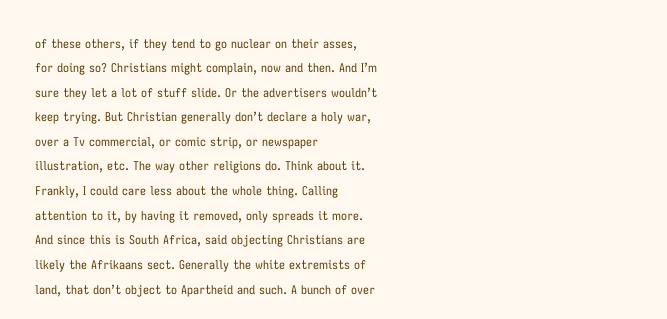of these others, if they tend to go nuclear on their asses, for doing so? Christians might complain, now and then. And I’m sure they let a lot of stuff slide. Or the advertisers wouldn’t keep trying. But Christian generally don’t declare a holy war, over a Tv commercial, or comic strip, or newspaper illustration, etc. The way other religions do. Think about it. Frankly, I could care less about the whole thing. Calling attention to it, by having it removed, only spreads it more. And since this is South Africa, said objecting Christians are likely the Afrikaans sect. Generally the white extremists of land, that don’t object to Apartheid and such. A bunch of over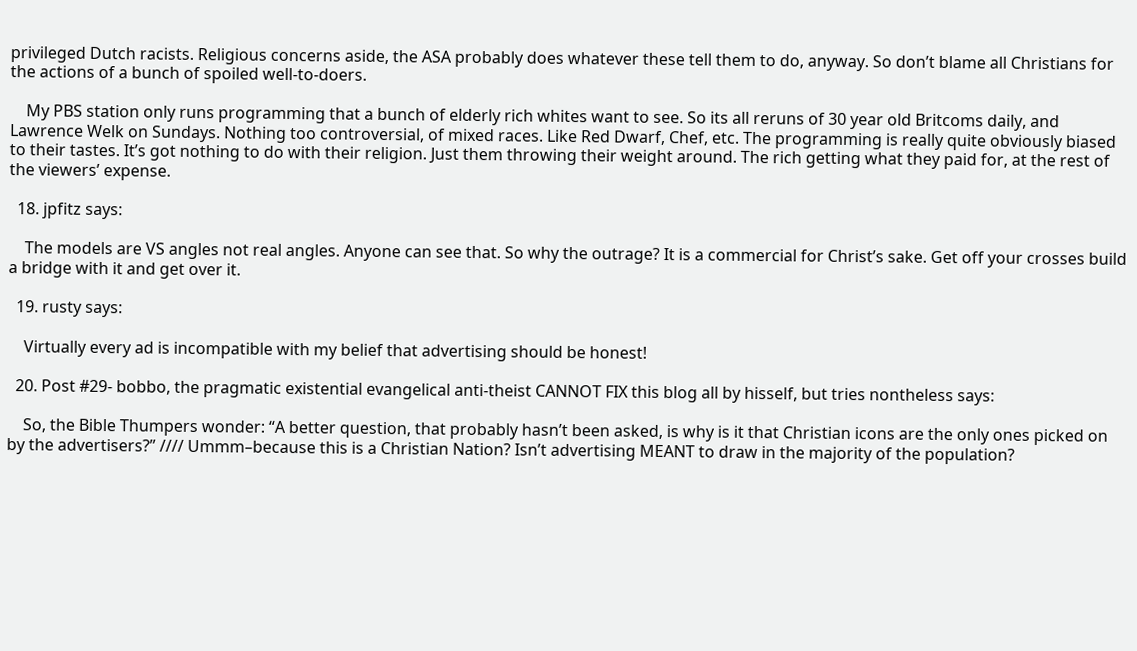privileged Dutch racists. Religious concerns aside, the ASA probably does whatever these tell them to do, anyway. So don’t blame all Christians for the actions of a bunch of spoiled well-to-doers.

    My PBS station only runs programming that a bunch of elderly rich whites want to see. So its all reruns of 30 year old Britcoms daily, and Lawrence Welk on Sundays. Nothing too controversial, of mixed races. Like Red Dwarf, Chef, etc. The programming is really quite obviously biased to their tastes. It’s got nothing to do with their religion. Just them throwing their weight around. The rich getting what they paid for, at the rest of the viewers’ expense.

  18. jpfitz says:

    The models are VS angles not real angles. Anyone can see that. So why the outrage? It is a commercial for Christ’s sake. Get off your crosses build a bridge with it and get over it.

  19. rusty says:

    Virtually every ad is incompatible with my belief that advertising should be honest!

  20. Post #29- bobbo, the pragmatic existential evangelical anti-theist CANNOT FIX this blog all by hisself, but tries nontheless says:

    So, the Bible Thumpers wonder: “A better question, that probably hasn’t been asked, is why is it that Christian icons are the only ones picked on by the advertisers?” //// Ummm–because this is a Christian Nation? Isn’t advertising MEANT to draw in the majority of the population?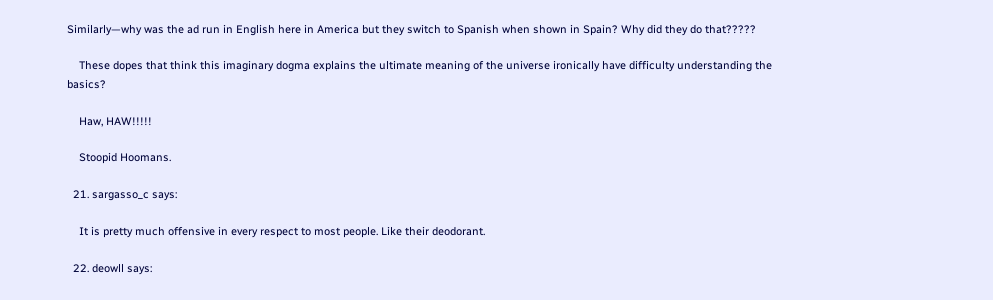Similarly—why was the ad run in English here in America but they switch to Spanish when shown in Spain? Why did they do that?????

    These dopes that think this imaginary dogma explains the ultimate meaning of the universe ironically have difficulty understanding the basics?

    Haw, HAW!!!!!

    Stoopid Hoomans.

  21. sargasso_c says:

    It is pretty much offensive in every respect to most people. Like their deodorant.

  22. deowll says: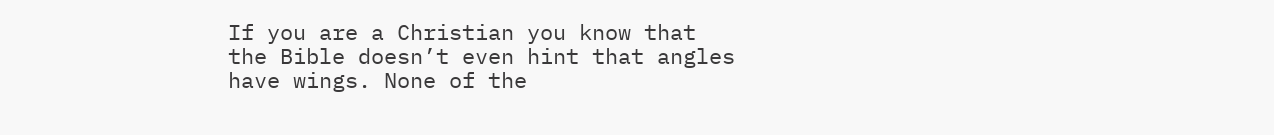If you are a Christian you know that the Bible doesn’t even hint that angles have wings. None of the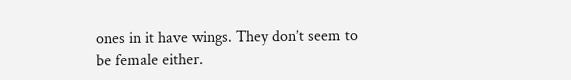ones in it have wings. They don’t seem to be female either.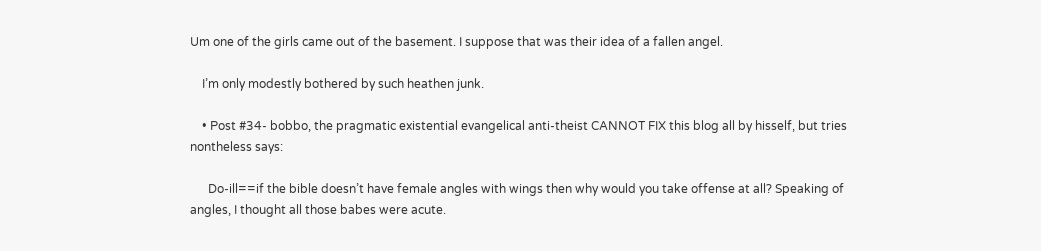Um one of the girls came out of the basement. I suppose that was their idea of a fallen angel.

    I’m only modestly bothered by such heathen junk.

    • Post #34- bobbo, the pragmatic existential evangelical anti-theist CANNOT FIX this blog all by hisself, but tries nontheless says:

      Do-ill==if the bible doesn’t have female angles with wings then why would you take offense at all? Speaking of angles, I thought all those babes were acute.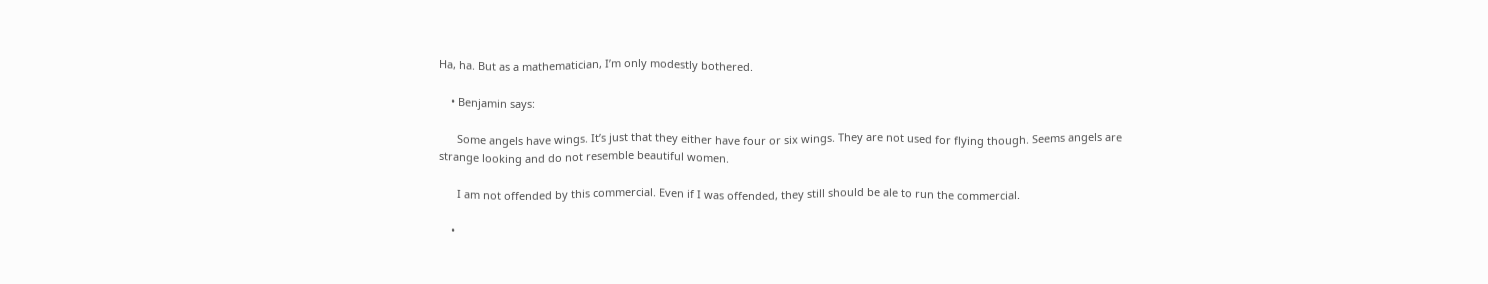Ha, ha. But as a mathematician, I’m only modestly bothered.

    • Benjamin says:

      Some angels have wings. It’s just that they either have four or six wings. They are not used for flying though. Seems angels are strange looking and do not resemble beautiful women.

      I am not offended by this commercial. Even if I was offended, they still should be ale to run the commercial.

    •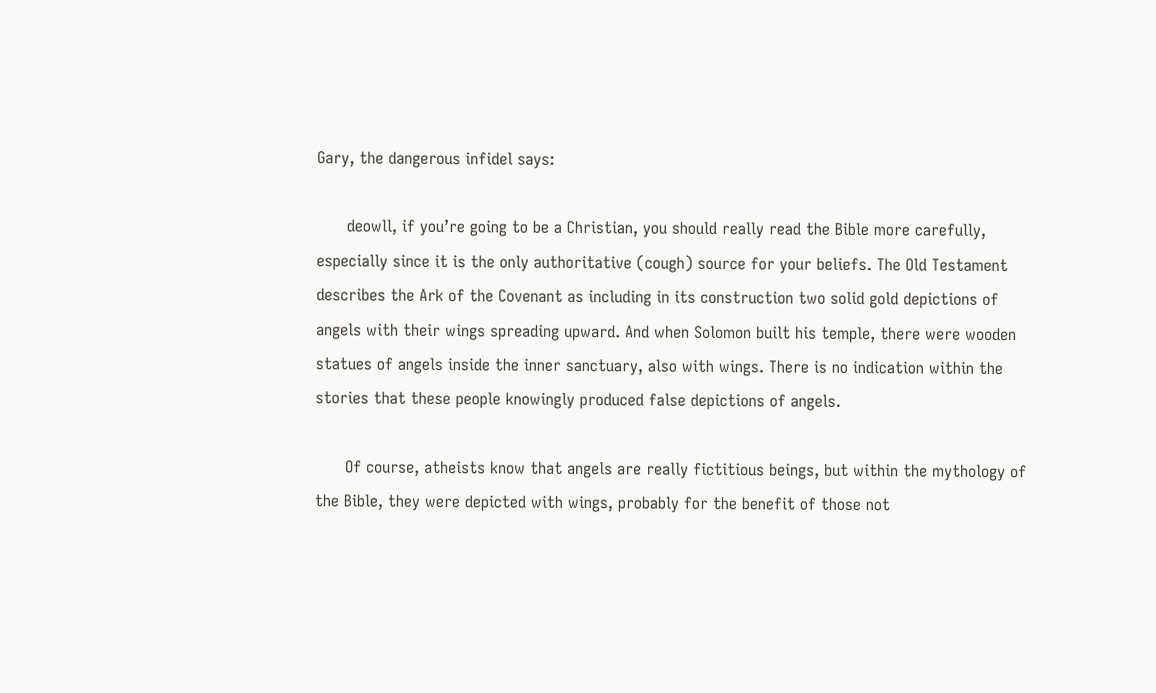Gary, the dangerous infidel says:

      deowll, if you’re going to be a Christian, you should really read the Bible more carefully, especially since it is the only authoritative (cough) source for your beliefs. The Old Testament describes the Ark of the Covenant as including in its construction two solid gold depictions of angels with their wings spreading upward. And when Solomon built his temple, there were wooden statues of angels inside the inner sanctuary, also with wings. There is no indication within the stories that these people knowingly produced false depictions of angels.

      Of course, atheists know that angels are really fictitious beings, but within the mythology of the Bible, they were depicted with wings, probably for the benefit of those not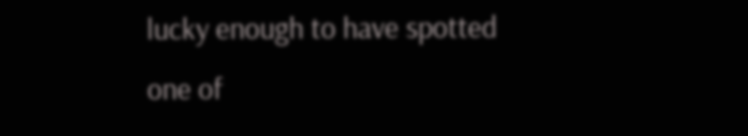lucky enough to have spotted one of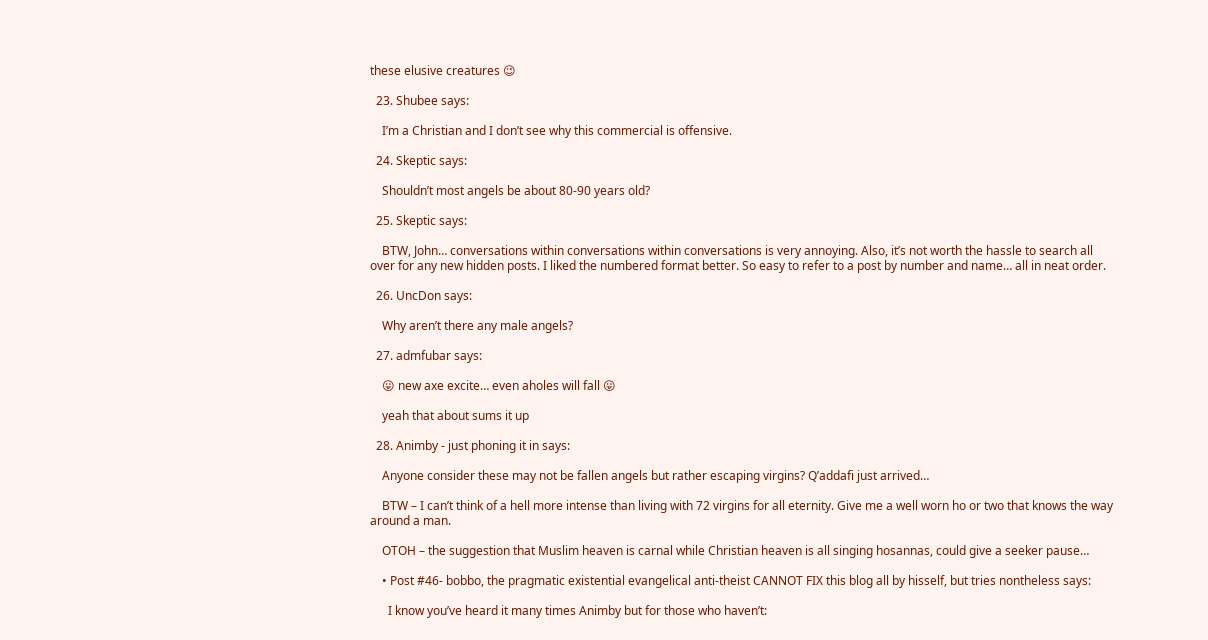these elusive creatures 😉

  23. Shubee says:

    I’m a Christian and I don’t see why this commercial is offensive.

  24. Skeptic says:

    Shouldn’t most angels be about 80-90 years old?

  25. Skeptic says:

    BTW, John… conversations within conversations within conversations is very annoying. Also, it’s not worth the hassle to search all over for any new hidden posts. I liked the numbered format better. So easy to refer to a post by number and name… all in neat order.

  26. UncDon says:

    Why aren’t there any male angels?

  27. admfubar says:

    😛 new axe excite… even aholes will fall 😛

    yeah that about sums it up

  28. Animby - just phoning it in says:

    Anyone consider these may not be fallen angels but rather escaping virgins? Q’addafi just arrived…

    BTW – I can’t think of a hell more intense than living with 72 virgins for all eternity. Give me a well worn ho or two that knows the way around a man.

    OTOH – the suggestion that Muslim heaven is carnal while Christian heaven is all singing hosannas, could give a seeker pause…

    • Post #46- bobbo, the pragmatic existential evangelical anti-theist CANNOT FIX this blog all by hisself, but tries nontheless says:

      I know you’ve heard it many times Animby but for those who haven’t: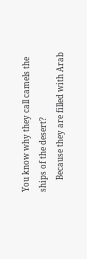You know why they call camels the ships of the desert?
      Because they are filled with Arab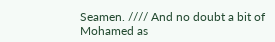Seamen. //// And no doubt a bit of Mohamed as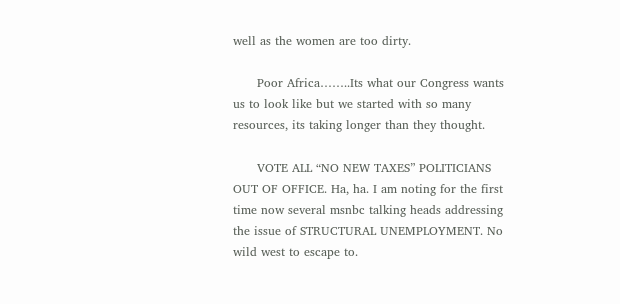well as the women are too dirty.

      Poor Africa……..Its what our Congress wants us to look like but we started with so many resources, its taking longer than they thought.

      VOTE ALL “NO NEW TAXES” POLITICIANS OUT OF OFFICE. Ha, ha. I am noting for the first time now several msnbc talking heads addressing the issue of STRUCTURAL UNEMPLOYMENT. No wild west to escape to.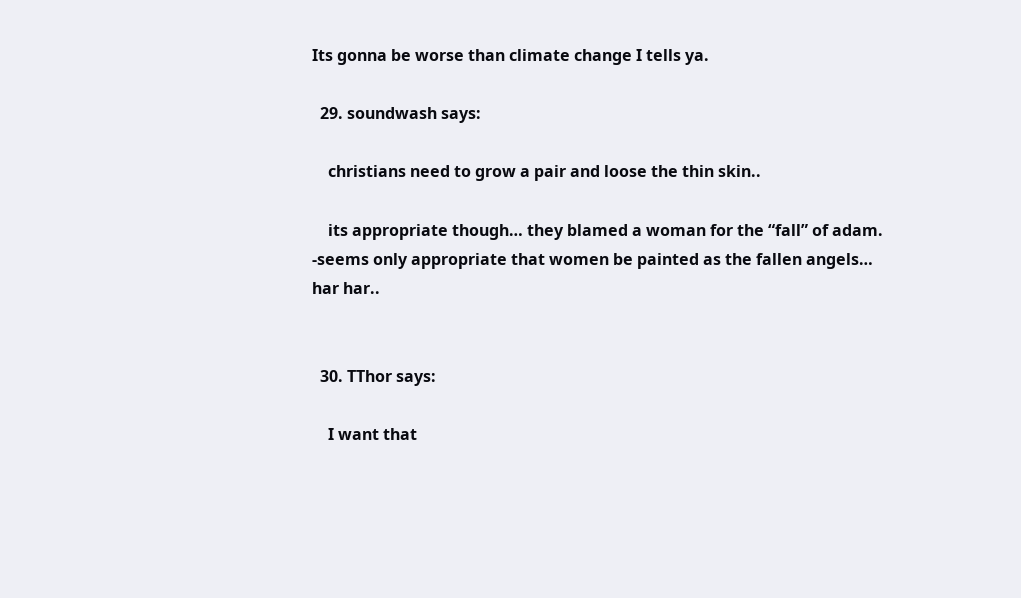Its gonna be worse than climate change I tells ya.

  29. soundwash says:

    christians need to grow a pair and loose the thin skin..

    its appropriate though… they blamed a woman for the “fall” of adam. -seems only appropriate that women be painted as the fallen angels… har har..


  30. TThor says:

    I want that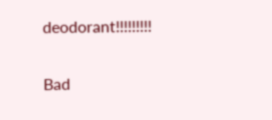deodorant!!!!!!!!!


Bad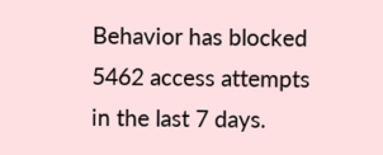Behavior has blocked 5462 access attempts in the last 7 days.